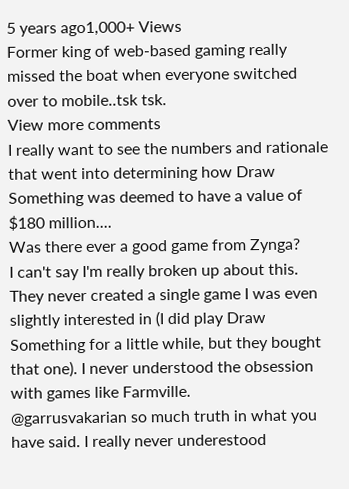5 years ago1,000+ Views
Former king of web-based gaming really missed the boat when everyone switched over to mobile..tsk tsk.
View more comments
I really want to see the numbers and rationale that went into determining how Draw Something was deemed to have a value of $180 million....
Was there ever a good game from Zynga?
I can't say I'm really broken up about this. They never created a single game I was even slightly interested in (I did play Draw Something for a little while, but they bought that one). I never understood the obsession with games like Farmville.
@garrusvakarian so much truth in what you have said. I really never underestood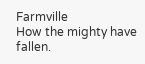Farmville
How the mighty have fallen.